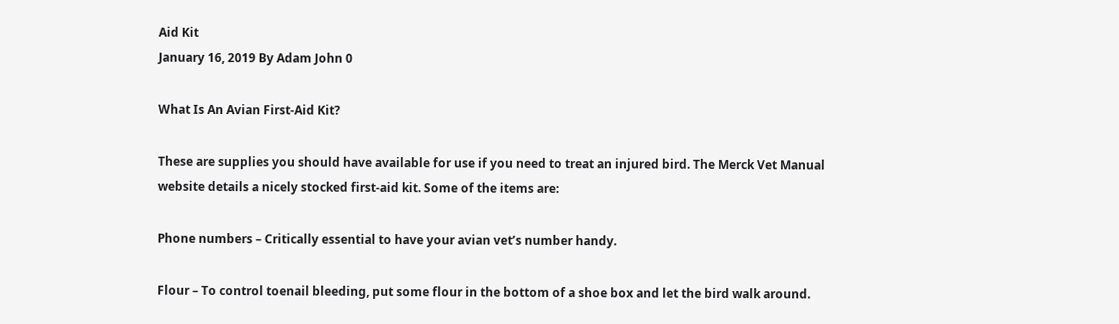Aid Kit
January 16, 2019 By Adam John 0

What Is An Avian First-Aid Kit?

These are supplies you should have available for use if you need to treat an injured bird. The Merck Vet Manual website details a nicely stocked first-aid kit. Some of the items are:

Phone numbers – Critically essential to have your avian vet’s number handy.

Flour – To control toenail bleeding, put some flour in the bottom of a shoe box and let the bird walk around.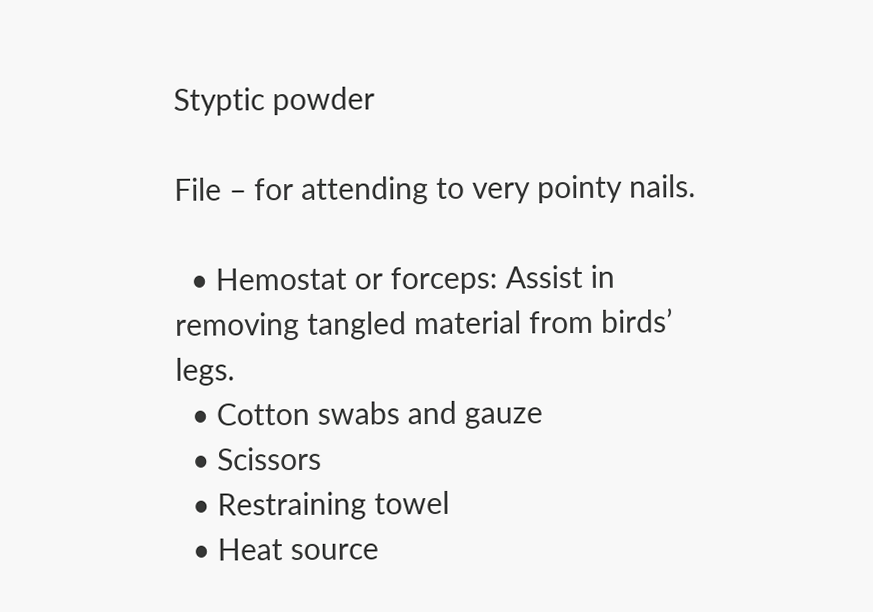Styptic powder

File – for attending to very pointy nails.

  • Hemostat or forceps: Assist in removing tangled material from birds’ legs.
  • Cotton swabs and gauze
  • Scissors
  • Restraining towel
  • Heat source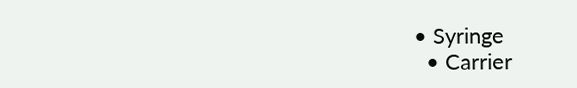• Syringe
  • Carrier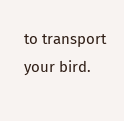to transport your bird.